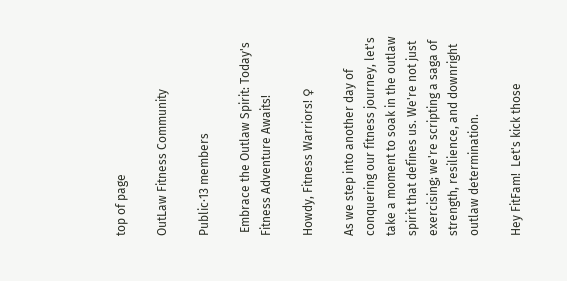top of page

OutLaw Fitness Community

Public·13 members

 Embrace the Outlaw Spirit: Today's Fitness Adventure Awaits!

Howdy, Fitness Warriors! ♀

As we step into another day of conquering our fitness journey, let's take a moment to soak in the outlaw spirit that defines us. We're not just exercising; we're scripting a saga of strength, resilience, and downright outlaw determination.

Hey FitFam!  Let's kick those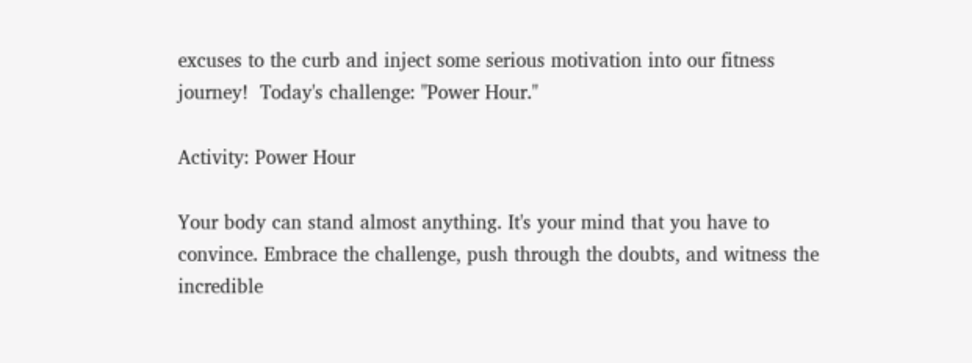excuses to the curb and inject some serious motivation into our fitness journey!  Today's challenge: "Power Hour."

Activity: Power Hour

Your body can stand almost anything. It's your mind that you have to convince. Embrace the challenge, push through the doubts, and witness the incredible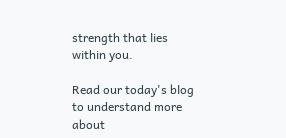strength that lies within you.

Read our today's blog to understand more about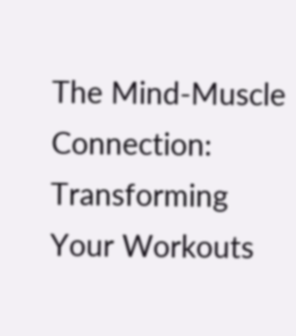The Mind-Muscle Connection: Transforming Your Workouts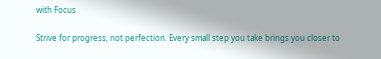with Focus

Strive for progress, not perfection. Every small step you take brings you closer to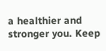a healthier and stronger you. Keep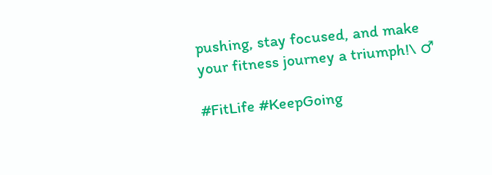pushing, stay focused, and make your fitness journey a triumph!\ ♂

#FitLife #KeepGoing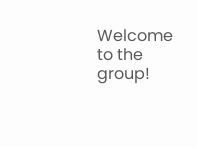Welcome to the group!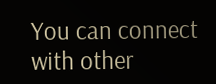You can connect with other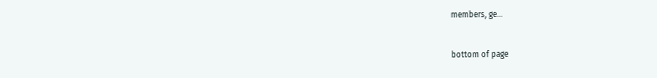members, ge...


bottom of page